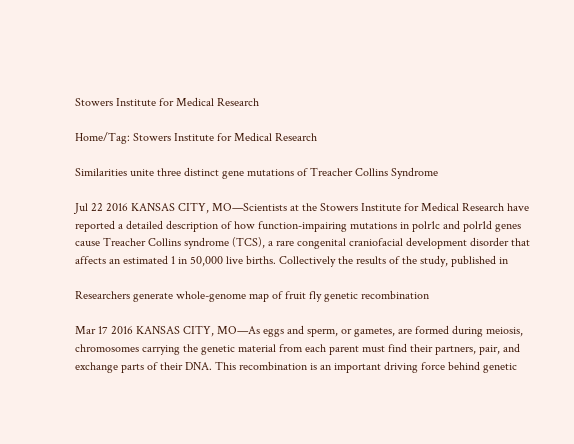Stowers Institute for Medical Research

Home/Tag: Stowers Institute for Medical Research

Similarities unite three distinct gene mutations of Treacher Collins Syndrome

Jul 22 2016 KANSAS CITY, MO—Scientists at the Stowers Institute for Medical Research have reported a detailed description of how function-impairing mutations in polr1c and polr1d genes cause Treacher Collins syndrome (TCS), a rare congenital craniofacial development disorder that affects an estimated 1 in 50,000 live births. Collectively the results of the study, published in

Researchers generate whole-genome map of fruit fly genetic recombination

Mar 17 2016 KANSAS CITY, MO—As eggs and sperm, or gametes, are formed during meiosis, chromosomes carrying the genetic material from each parent must find their partners, pair, and exchange parts of their DNA. This recombination is an important driving force behind genetic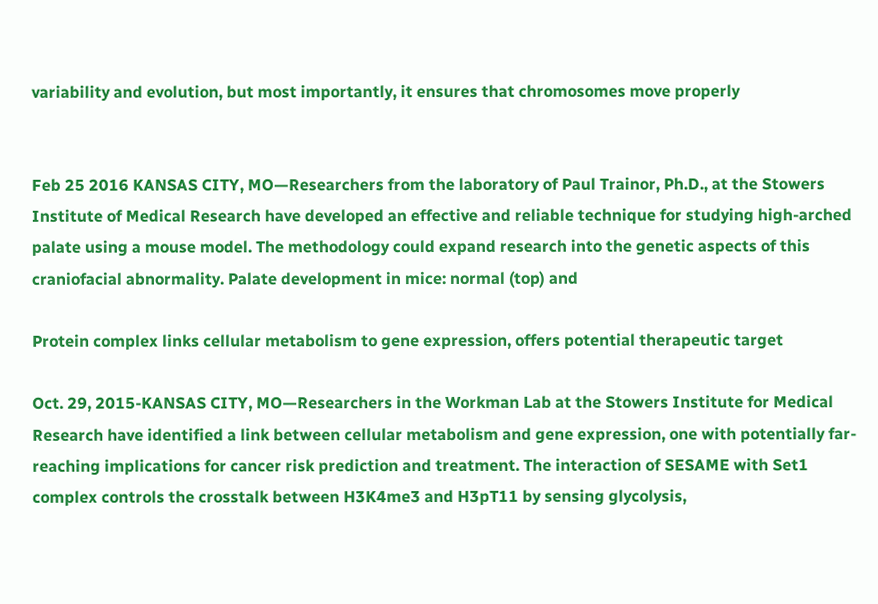variability and evolution, but most importantly, it ensures that chromosomes move properly


Feb 25 2016 KANSAS CITY, MO—Researchers from the laboratory of Paul Trainor, Ph.D., at the Stowers Institute of Medical Research have developed an effective and reliable technique for studying high-arched palate using a mouse model. The methodology could expand research into the genetic aspects of this craniofacial abnormality. Palate development in mice: normal (top) and

Protein complex links cellular metabolism to gene expression, offers potential therapeutic target

Oct. 29, 2015-KANSAS CITY, MO—Researchers in the Workman Lab at the Stowers Institute for Medical Research have identified a link between cellular metabolism and gene expression, one with potentially far-reaching implications for cancer risk prediction and treatment. The interaction of SESAME with Set1 complex controls the crosstalk between H3K4me3 and H3pT11 by sensing glycolysis,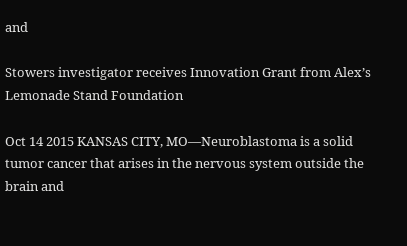and

Stowers investigator receives Innovation Grant from Alex’s Lemonade Stand Foundation

Oct 14 2015 KANSAS CITY, MO—Neuroblastoma is a solid tumor cancer that arises in the nervous system outside the brain and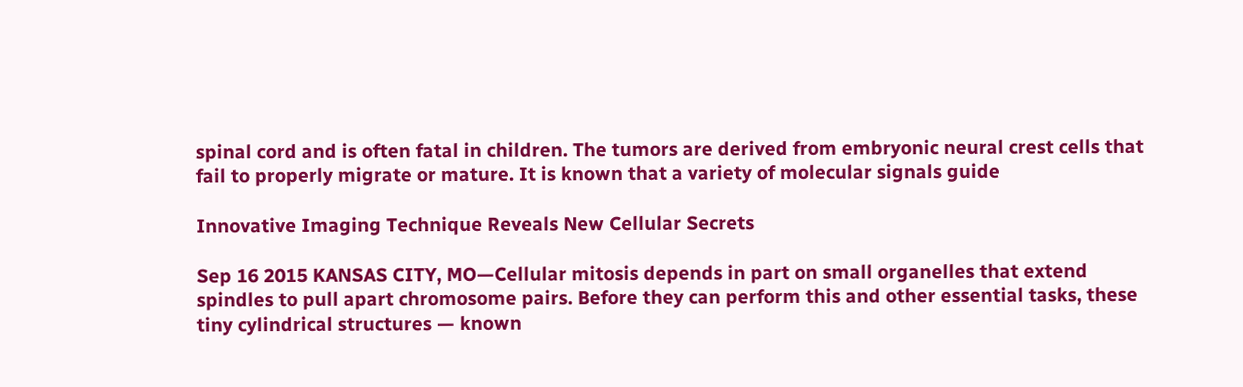spinal cord and is often fatal in children. The tumors are derived from embryonic neural crest cells that fail to properly migrate or mature. It is known that a variety of molecular signals guide

Innovative Imaging Technique Reveals New Cellular Secrets

Sep 16 2015 KANSAS CITY, MO—Cellular mitosis depends in part on small organelles that extend spindles to pull apart chromosome pairs. Before they can perform this and other essential tasks, these tiny cylindrical structures — known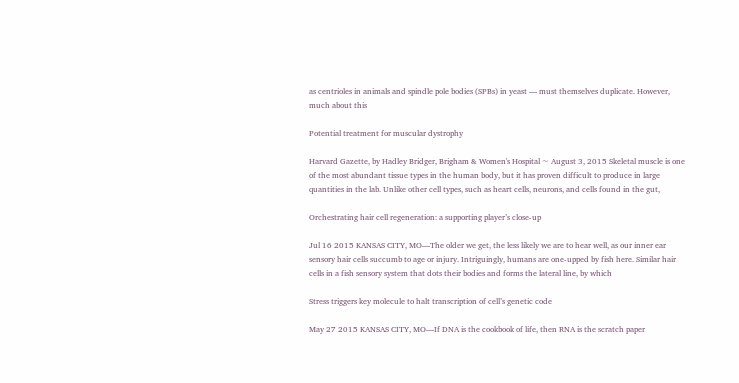as centrioles in animals and spindle pole bodies (SPBs) in yeast — must themselves duplicate. However, much about this

Potential treatment for muscular dystrophy

Harvard Gazette, by Hadley Bridger, Brigham & Women's Hospital ~ August 3, 2015 Skeletal muscle is one of the most abundant tissue types in the human body, but it has proven difficult to produce in large quantities in the lab. Unlike other cell types, such as heart cells, neurons, and cells found in the gut,

Orchestrating hair cell regeneration: a supporting player’s close-up

Jul 16 2015 KANSAS CITY, MO—The older we get, the less likely we are to hear well, as our inner ear sensory hair cells succumb to age or injury. Intriguingly, humans are one-upped by fish here. Similar hair cells in a fish sensory system that dots their bodies and forms the lateral line, by which

Stress triggers key molecule to halt transcription of cell’s genetic code

May 27 2015 KANSAS CITY, MO—If DNA is the cookbook of life, then RNA is the scratch paper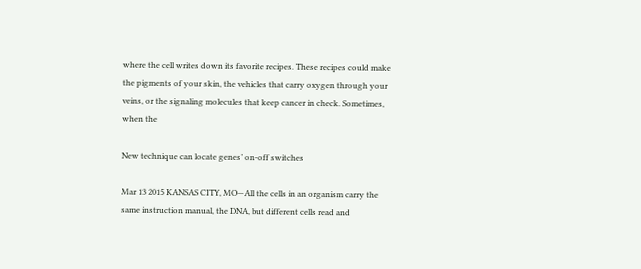where the cell writes down its favorite recipes. These recipes could make the pigments of your skin, the vehicles that carry oxygen through your veins, or the signaling molecules that keep cancer in check. Sometimes, when the

New technique can locate genes’ on-off switches

Mar 13 2015 KANSAS CITY, MO—All the cells in an organism carry the same instruction manual, the DNA, but different cells read and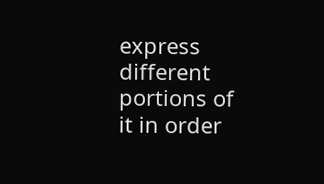express different portions of it in order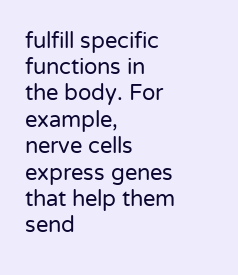fulfill specific functions in the body. For example, nerve cells express genes that help them send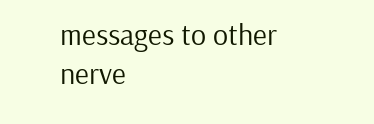messages to other nerve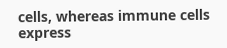cells, whereas immune cells express